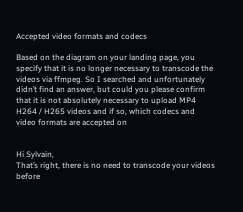Accepted video formats and codecs

Based on the diagram on your landing page, you specify that it is no longer necessary to transcode the videos via ffmpeg. So I searched and unfortunately didn’t find an answer, but could you please confirm that it is not absolutely necessary to upload MP4 H264 / H265 videos and if so, which codecs and video formats are accepted on


Hi Sylvain,
That’s right, there is no need to transcode your videos before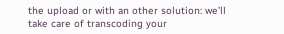the upload or with an other solution: we’ll take care of transcoding your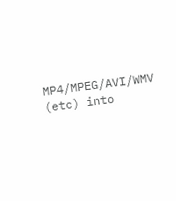MP4/MPEG/AVI/WMV (etc) into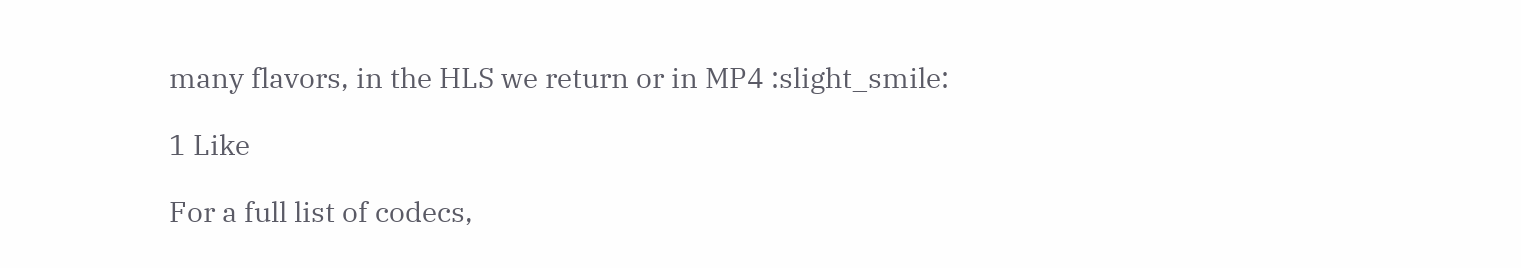many flavors, in the HLS we return or in MP4 :slight_smile:

1 Like

For a full list of codecs,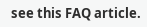see this FAQ article.